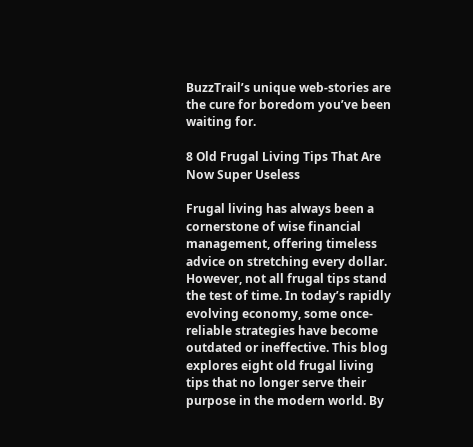BuzzTrail’s unique web-stories are the cure for boredom you’ve been waiting for.

8 Old Frugal Living Tips That Are Now Super Useless

Frugal living has always been a cornerstone of wise financial management, offering timeless advice on stretching every dollar. However, not all frugal tips stand the test of time. In today’s rapidly evolving economy, some once-reliable strategies have become outdated or ineffective. This blog explores eight old frugal living tips that no longer serve their purpose in the modern world. By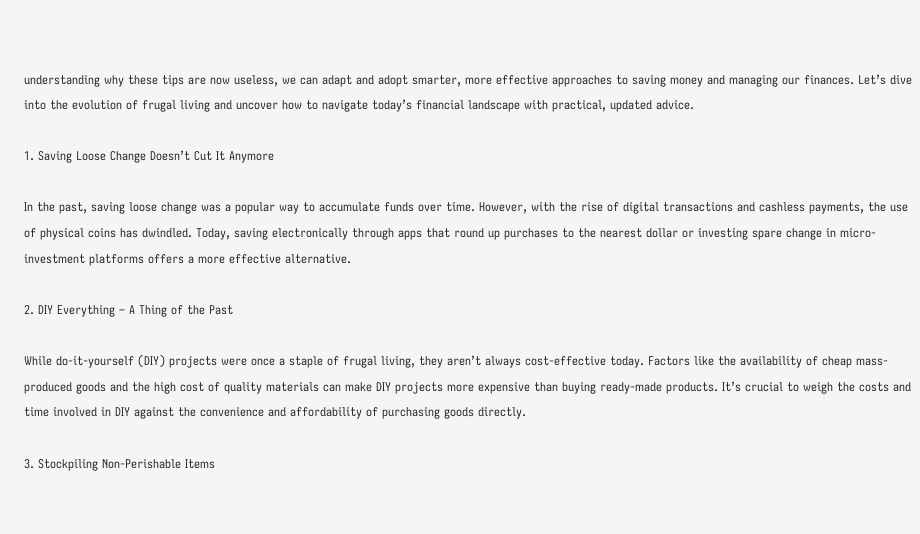understanding why these tips are now useless, we can adapt and adopt smarter, more effective approaches to saving money and managing our finances. Let’s dive into the evolution of frugal living and uncover how to navigate today’s financial landscape with practical, updated advice.

1. Saving Loose Change Doesn’t Cut It Anymore

In the past, saving loose change was a popular way to accumulate funds over time. However, with the rise of digital transactions and cashless payments, the use of physical coins has dwindled. Today, saving electronically through apps that round up purchases to the nearest dollar or investing spare change in micro-investment platforms offers a more effective alternative.

2. DIY Everything – A Thing of the Past

While do-it-yourself (DIY) projects were once a staple of frugal living, they aren’t always cost-effective today. Factors like the availability of cheap mass-produced goods and the high cost of quality materials can make DIY projects more expensive than buying ready-made products. It’s crucial to weigh the costs and time involved in DIY against the convenience and affordability of purchasing goods directly.

3. Stockpiling Non-Perishable Items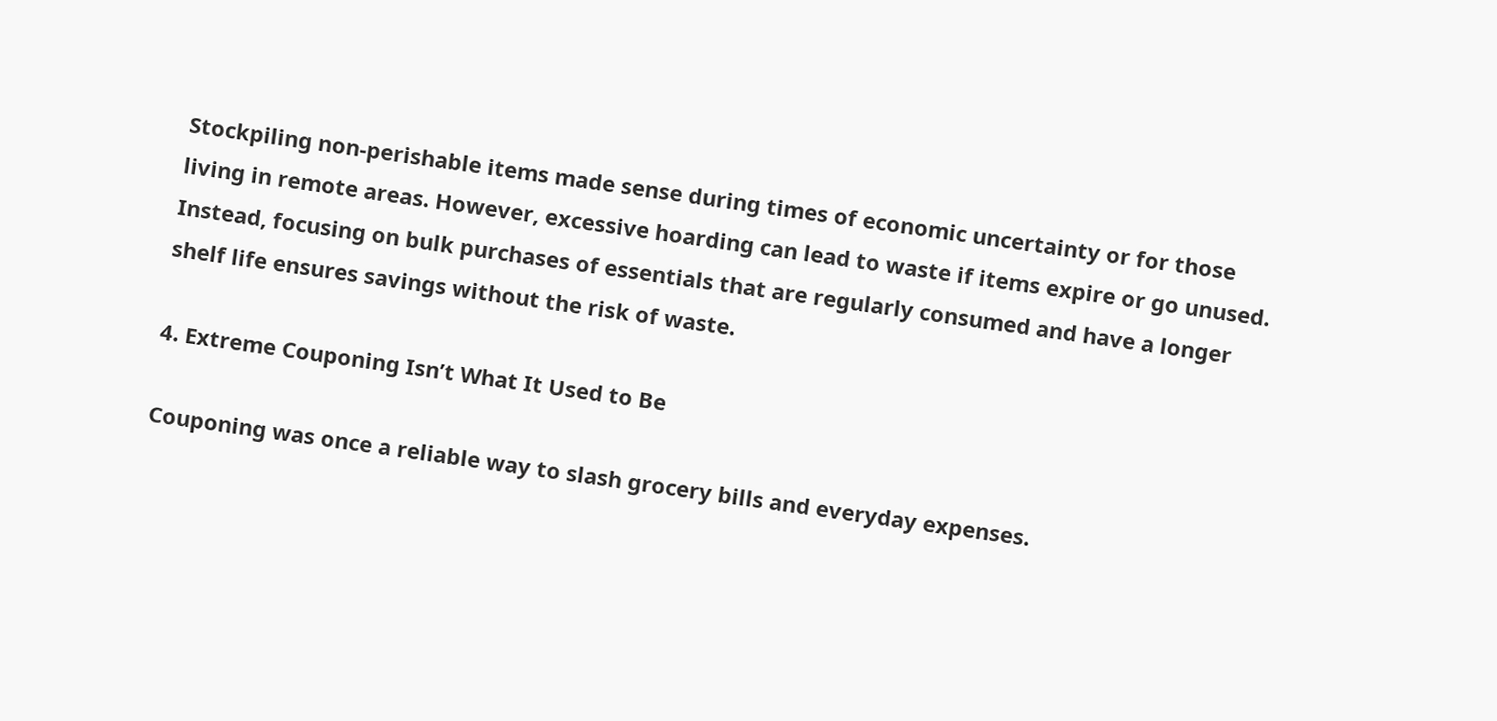Stockpiling non-perishable items made sense during times of economic uncertainty or for those living in remote areas. However, excessive hoarding can lead to waste if items expire or go unused. Instead, focusing on bulk purchases of essentials that are regularly consumed and have a longer shelf life ensures savings without the risk of waste.

4. Extreme Couponing Isn’t What It Used to Be

Couponing was once a reliable way to slash grocery bills and everyday expenses.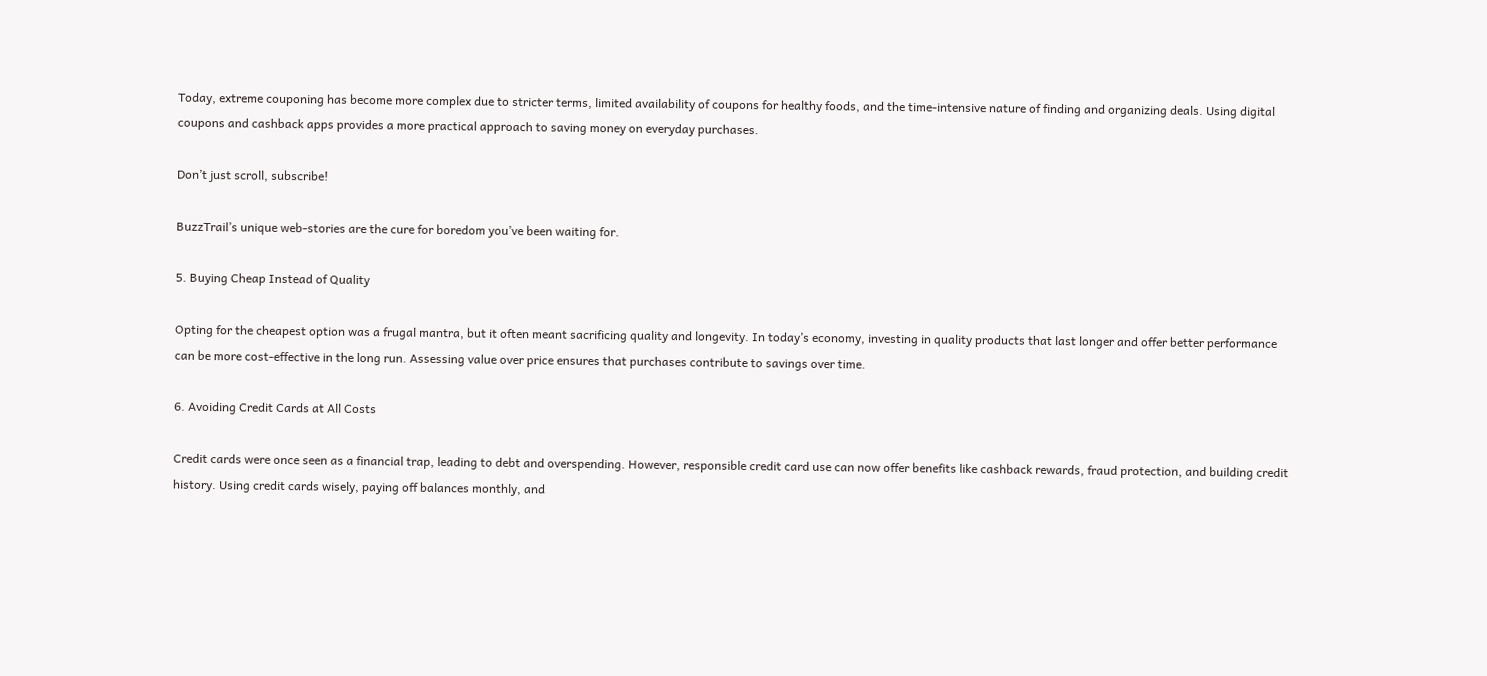Today, extreme couponing has become more complex due to stricter terms, limited availability of coupons for healthy foods, and the time-intensive nature of finding and organizing deals. Using digital coupons and cashback apps provides a more practical approach to saving money on everyday purchases.

Don’t just scroll, subscribe!

BuzzTrail’s unique web-stories are the cure for boredom you’ve been waiting for.

5. Buying Cheap Instead of Quality

Opting for the cheapest option was a frugal mantra, but it often meant sacrificing quality and longevity. In today’s economy, investing in quality products that last longer and offer better performance can be more cost-effective in the long run. Assessing value over price ensures that purchases contribute to savings over time.

6. Avoiding Credit Cards at All Costs

Credit cards were once seen as a financial trap, leading to debt and overspending. However, responsible credit card use can now offer benefits like cashback rewards, fraud protection, and building credit history. Using credit cards wisely, paying off balances monthly, and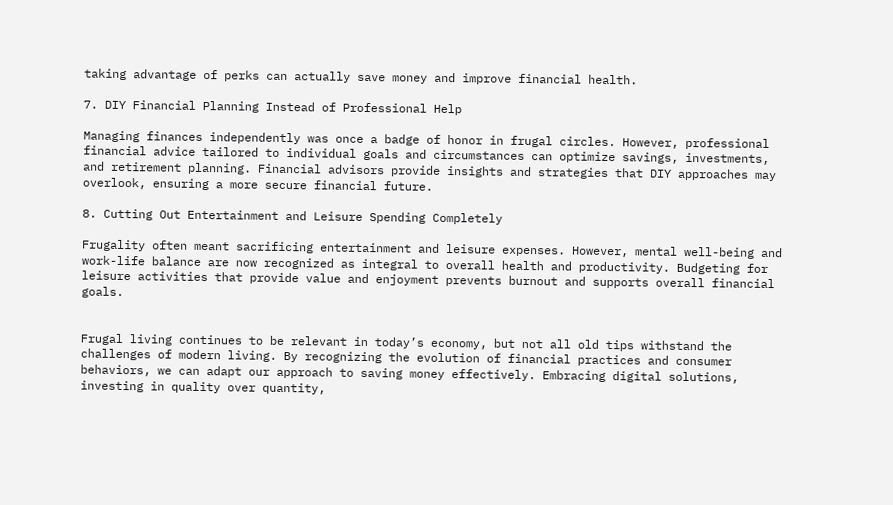taking advantage of perks can actually save money and improve financial health.

7. DIY Financial Planning Instead of Professional Help

Managing finances independently was once a badge of honor in frugal circles. However, professional financial advice tailored to individual goals and circumstances can optimize savings, investments, and retirement planning. Financial advisors provide insights and strategies that DIY approaches may overlook, ensuring a more secure financial future.

8. Cutting Out Entertainment and Leisure Spending Completely

Frugality often meant sacrificing entertainment and leisure expenses. However, mental well-being and work-life balance are now recognized as integral to overall health and productivity. Budgeting for leisure activities that provide value and enjoyment prevents burnout and supports overall financial goals.


Frugal living continues to be relevant in today’s economy, but not all old tips withstand the challenges of modern living. By recognizing the evolution of financial practices and consumer behaviors, we can adapt our approach to saving money effectively. Embracing digital solutions, investing in quality over quantity,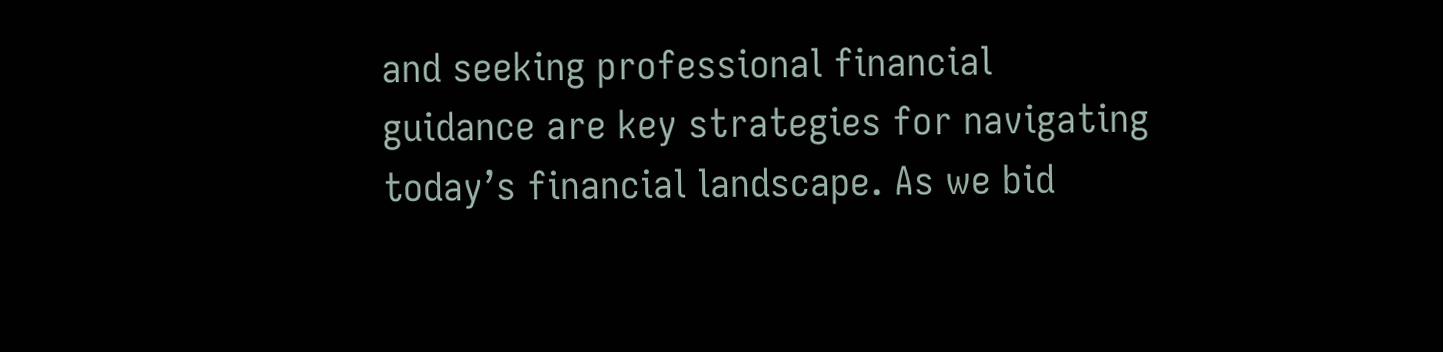and seeking professional financial guidance are key strategies for navigating today’s financial landscape. As we bid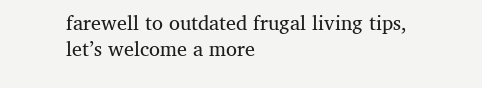farewell to outdated frugal living tips, let’s welcome a more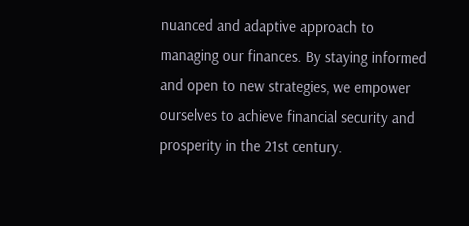nuanced and adaptive approach to managing our finances. By staying informed and open to new strategies, we empower ourselves to achieve financial security and prosperity in the 21st century.